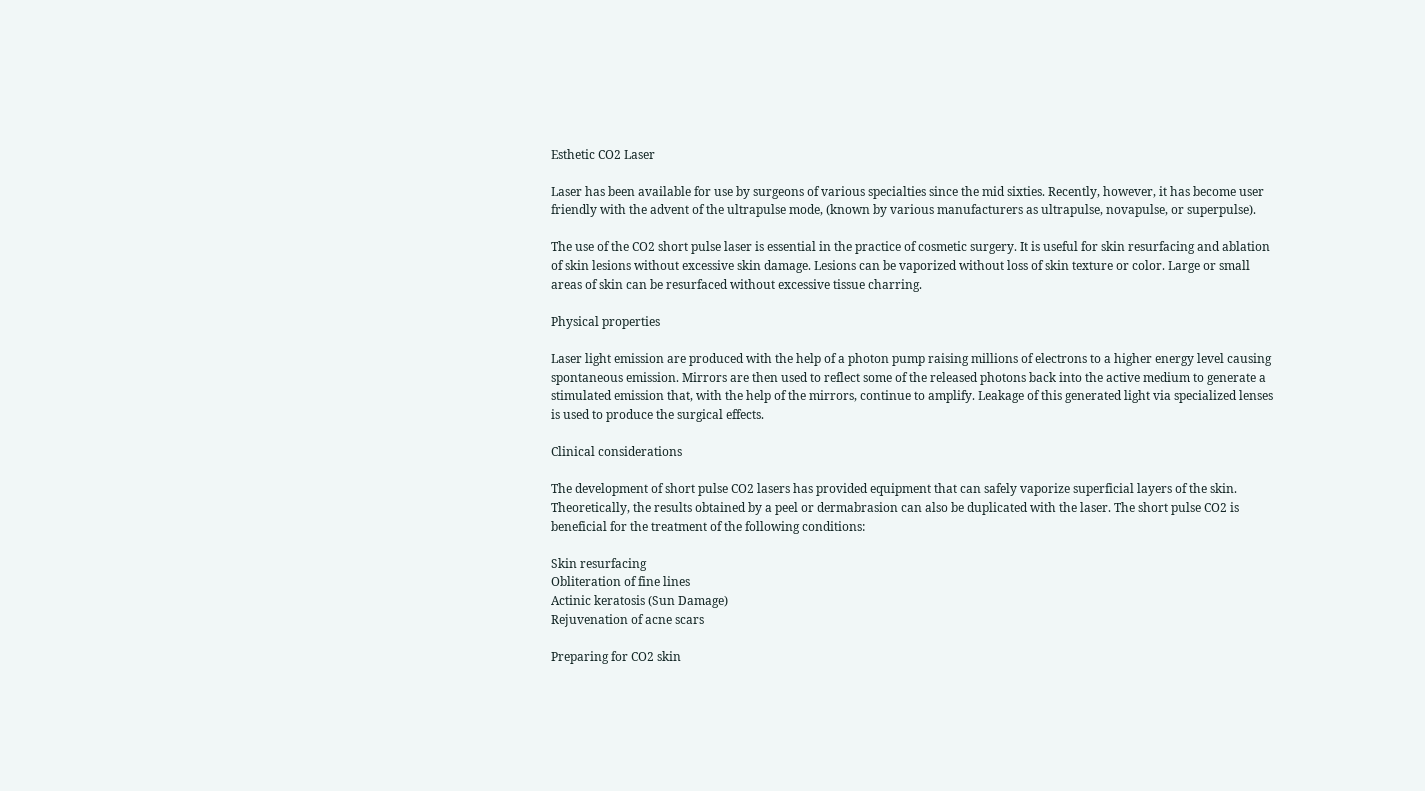Esthetic CO2 Laser

Laser has been available for use by surgeons of various specialties since the mid sixties. Recently, however, it has become user friendly with the advent of the ultrapulse mode, (known by various manufacturers as ultrapulse, novapulse, or superpulse).

The use of the CO2 short pulse laser is essential in the practice of cosmetic surgery. It is useful for skin resurfacing and ablation of skin lesions without excessive skin damage. Lesions can be vaporized without loss of skin texture or color. Large or small areas of skin can be resurfaced without excessive tissue charring.

Physical properties

Laser light emission are produced with the help of a photon pump raising millions of electrons to a higher energy level causing spontaneous emission. Mirrors are then used to reflect some of the released photons back into the active medium to generate a stimulated emission that, with the help of the mirrors, continue to amplify. Leakage of this generated light via specialized lenses is used to produce the surgical effects.

Clinical considerations

The development of short pulse CO2 lasers has provided equipment that can safely vaporize superficial layers of the skin. Theoretically, the results obtained by a peel or dermabrasion can also be duplicated with the laser. The short pulse CO2 is beneficial for the treatment of the following conditions:

Skin resurfacing
Obliteration of fine lines
Actinic keratosis (Sun Damage)
Rejuvenation of acne scars

Preparing for CO2 skin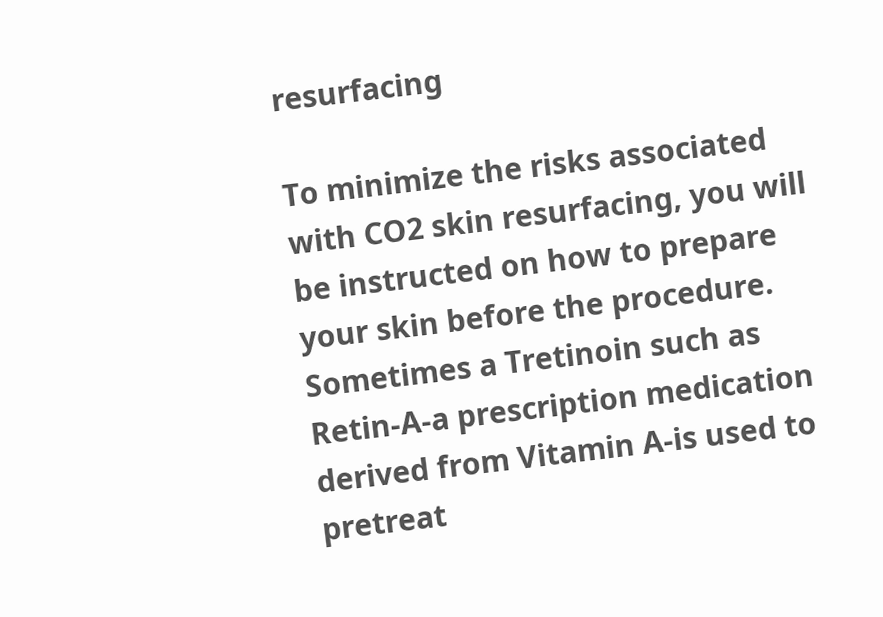resurfacing

To minimize the risks associated with CO2 skin resurfacing, you will be instructed on how to prepare your skin before the procedure. Sometimes a Tretinoin such as Retin-A-a prescription medication derived from Vitamin A-is used to pretreat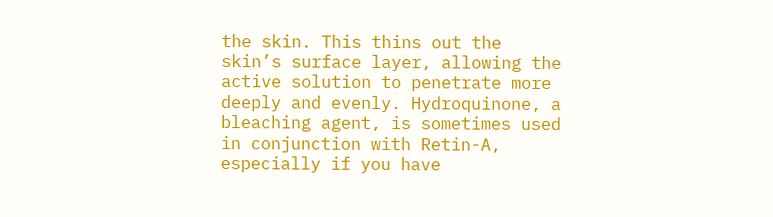the skin. This thins out the skin’s surface layer, allowing the active solution to penetrate more deeply and evenly. Hydroquinone, a bleaching agent, is sometimes used in conjunction with Retin-A, especially if you have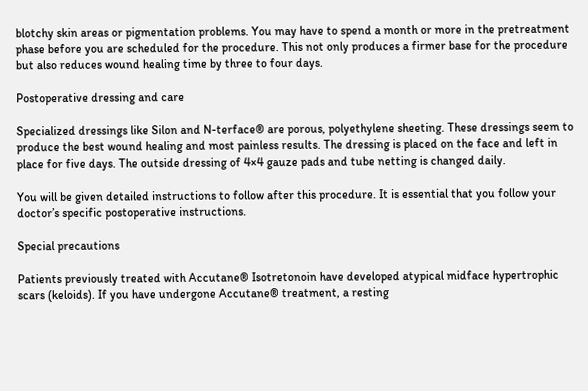blotchy skin areas or pigmentation problems. You may have to spend a month or more in the pretreatment phase before you are scheduled for the procedure. This not only produces a firmer base for the procedure but also reduces wound healing time by three to four days.

Postoperative dressing and care

Specialized dressings like Silon and N-terface® are porous, polyethylene sheeting. These dressings seem to produce the best wound healing and most painless results. The dressing is placed on the face and left in place for five days. The outside dressing of 4×4 gauze pads and tube netting is changed daily.

You will be given detailed instructions to follow after this procedure. It is essential that you follow your doctor’s specific postoperative instructions.

Special precautions

Patients previously treated with Accutane® Isotretonoin have developed atypical midface hypertrophic scars (keloids). If you have undergone Accutane® treatment, a resting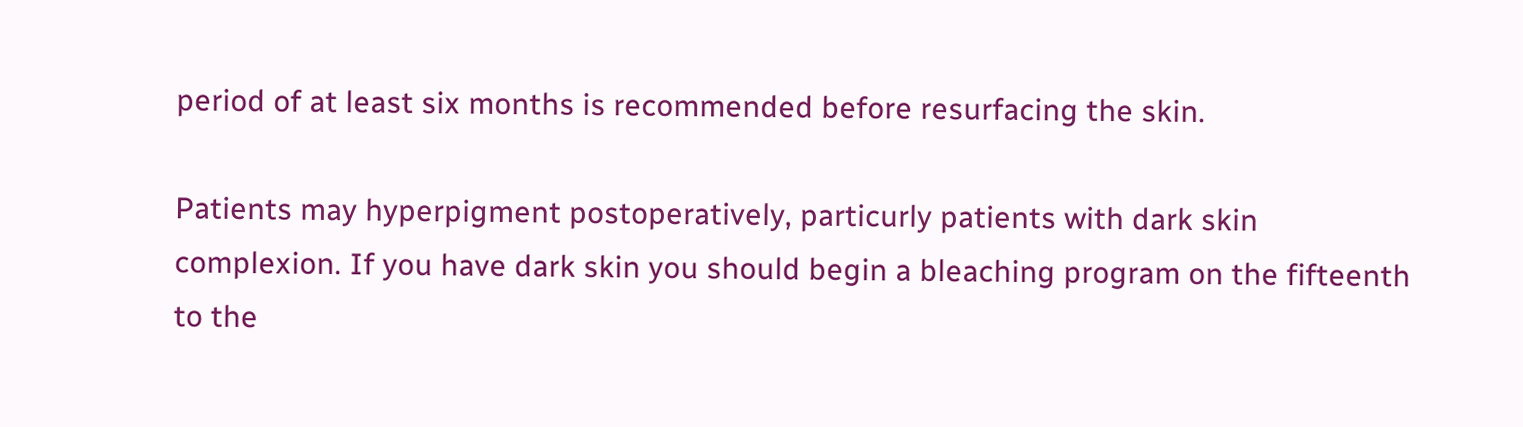period of at least six months is recommended before resurfacing the skin.

Patients may hyperpigment postoperatively, particurly patients with dark skin complexion. If you have dark skin you should begin a bleaching program on the fifteenth to the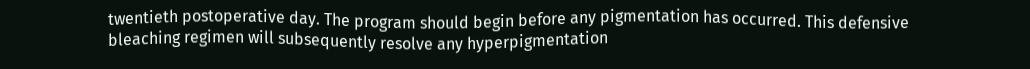twentieth postoperative day. The program should begin before any pigmentation has occurred. This defensive bleaching regimen will subsequently resolve any hyperpigmentation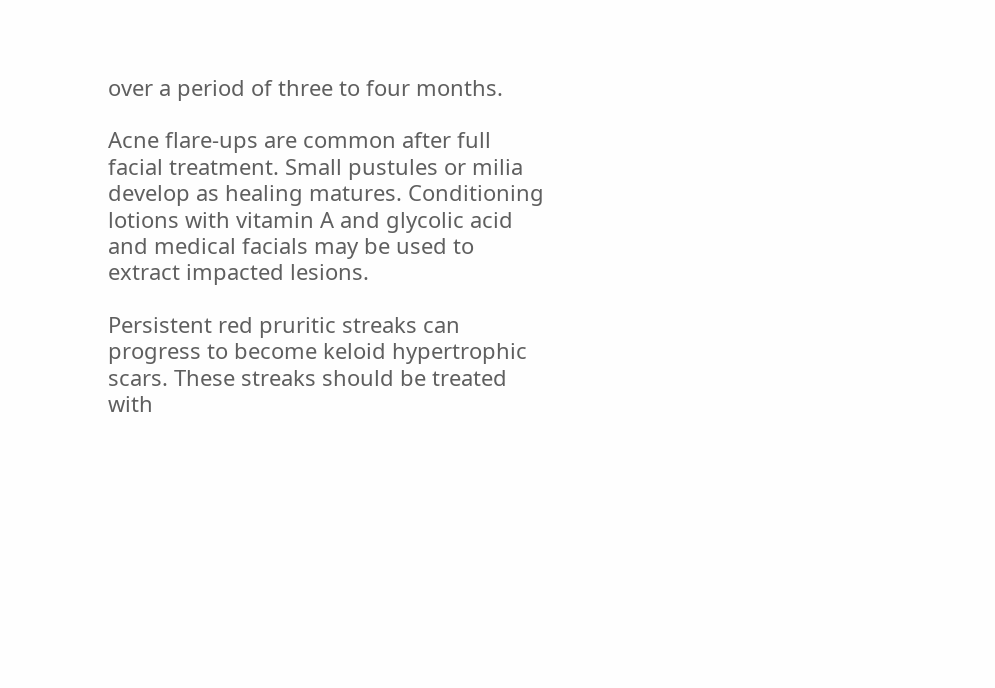over a period of three to four months.

Acne flare-ups are common after full facial treatment. Small pustules or milia develop as healing matures. Conditioning lotions with vitamin A and glycolic acid and medical facials may be used to extract impacted lesions.

Persistent red pruritic streaks can progress to become keloid hypertrophic scars. These streaks should be treated with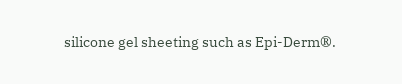silicone gel sheeting such as Epi-Derm®.